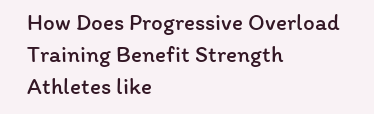How Does Progressive Overload Training Benefit Strength Athletes like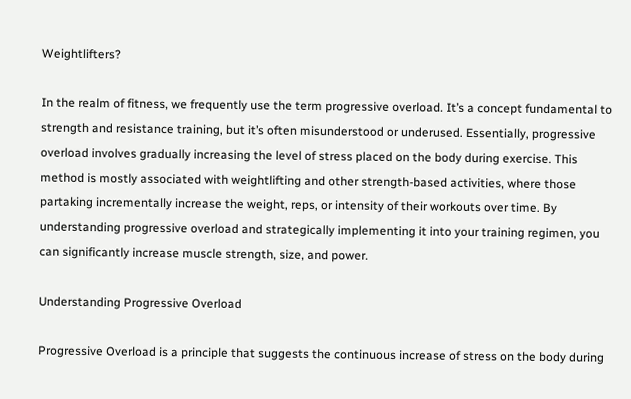Weightlifters?

In the realm of fitness, we frequently use the term progressive overload. It’s a concept fundamental to strength and resistance training, but it’s often misunderstood or underused. Essentially, progressive overload involves gradually increasing the level of stress placed on the body during exercise. This method is mostly associated with weightlifting and other strength-based activities, where those partaking incrementally increase the weight, reps, or intensity of their workouts over time. By understanding progressive overload and strategically implementing it into your training regimen, you can significantly increase muscle strength, size, and power.

Understanding Progressive Overload

Progressive Overload is a principle that suggests the continuous increase of stress on the body during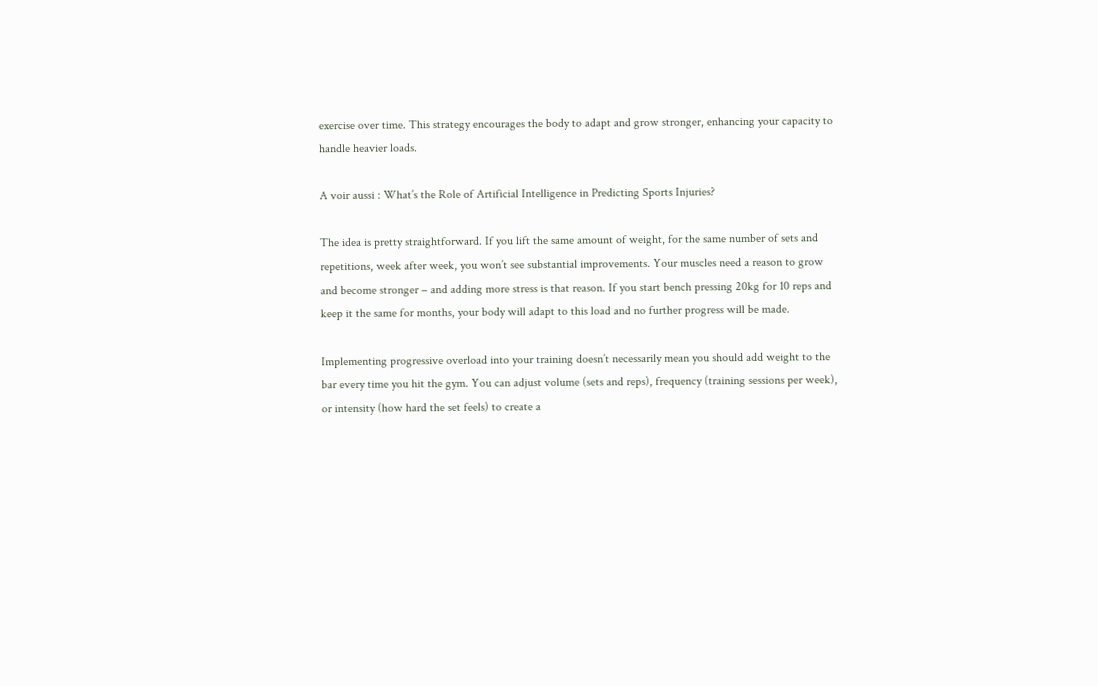exercise over time. This strategy encourages the body to adapt and grow stronger, enhancing your capacity to handle heavier loads.

A voir aussi : What’s the Role of Artificial Intelligence in Predicting Sports Injuries?

The idea is pretty straightforward. If you lift the same amount of weight, for the same number of sets and repetitions, week after week, you won’t see substantial improvements. Your muscles need a reason to grow and become stronger – and adding more stress is that reason. If you start bench pressing 20kg for 10 reps and keep it the same for months, your body will adapt to this load and no further progress will be made.

Implementing progressive overload into your training doesn’t necessarily mean you should add weight to the bar every time you hit the gym. You can adjust volume (sets and reps), frequency (training sessions per week), or intensity (how hard the set feels) to create a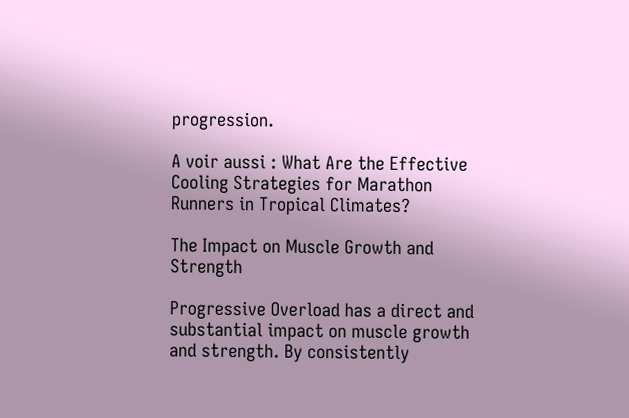progression.

A voir aussi : What Are the Effective Cooling Strategies for Marathon Runners in Tropical Climates?

The Impact on Muscle Growth and Strength

Progressive Overload has a direct and substantial impact on muscle growth and strength. By consistently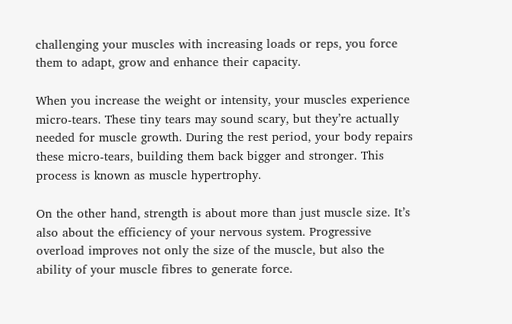challenging your muscles with increasing loads or reps, you force them to adapt, grow and enhance their capacity.

When you increase the weight or intensity, your muscles experience micro-tears. These tiny tears may sound scary, but they’re actually needed for muscle growth. During the rest period, your body repairs these micro-tears, building them back bigger and stronger. This process is known as muscle hypertrophy.

On the other hand, strength is about more than just muscle size. It’s also about the efficiency of your nervous system. Progressive overload improves not only the size of the muscle, but also the ability of your muscle fibres to generate force.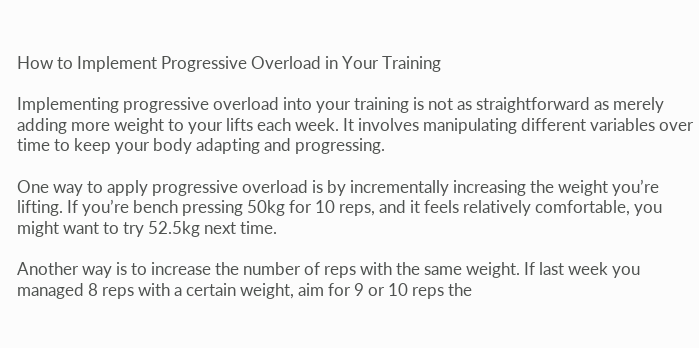How to Implement Progressive Overload in Your Training

Implementing progressive overload into your training is not as straightforward as merely adding more weight to your lifts each week. It involves manipulating different variables over time to keep your body adapting and progressing.

One way to apply progressive overload is by incrementally increasing the weight you’re lifting. If you’re bench pressing 50kg for 10 reps, and it feels relatively comfortable, you might want to try 52.5kg next time.

Another way is to increase the number of reps with the same weight. If last week you managed 8 reps with a certain weight, aim for 9 or 10 reps the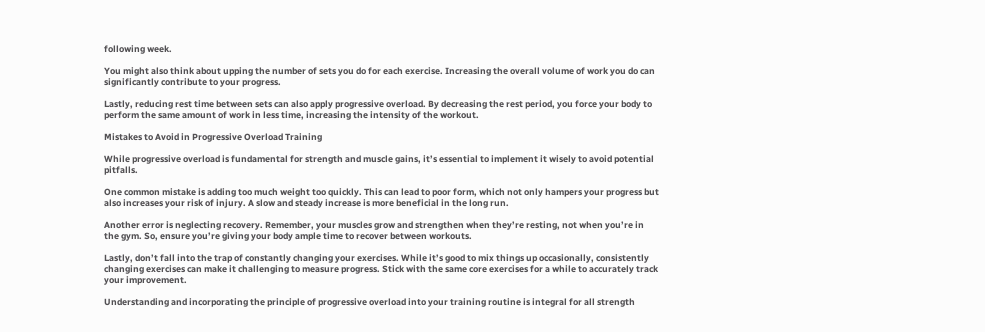following week.

You might also think about upping the number of sets you do for each exercise. Increasing the overall volume of work you do can significantly contribute to your progress.

Lastly, reducing rest time between sets can also apply progressive overload. By decreasing the rest period, you force your body to perform the same amount of work in less time, increasing the intensity of the workout.

Mistakes to Avoid in Progressive Overload Training

While progressive overload is fundamental for strength and muscle gains, it’s essential to implement it wisely to avoid potential pitfalls.

One common mistake is adding too much weight too quickly. This can lead to poor form, which not only hampers your progress but also increases your risk of injury. A slow and steady increase is more beneficial in the long run.

Another error is neglecting recovery. Remember, your muscles grow and strengthen when they’re resting, not when you’re in the gym. So, ensure you’re giving your body ample time to recover between workouts.

Lastly, don’t fall into the trap of constantly changing your exercises. While it’s good to mix things up occasionally, consistently changing exercises can make it challenging to measure progress. Stick with the same core exercises for a while to accurately track your improvement.

Understanding and incorporating the principle of progressive overload into your training routine is integral for all strength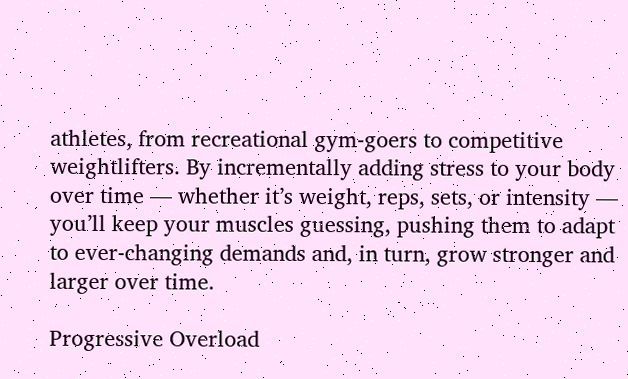athletes, from recreational gym-goers to competitive weightlifters. By incrementally adding stress to your body over time — whether it’s weight, reps, sets, or intensity — you’ll keep your muscles guessing, pushing them to adapt to ever-changing demands and, in turn, grow stronger and larger over time.

Progressive Overload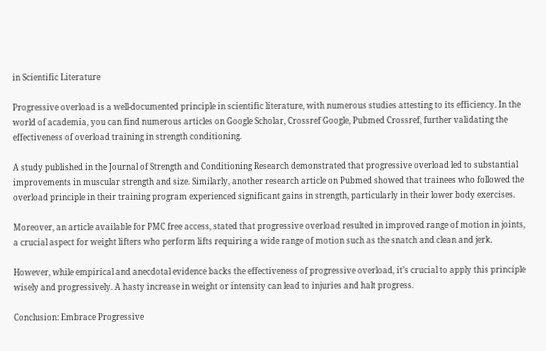in Scientific Literature

Progressive overload is a well-documented principle in scientific literature, with numerous studies attesting to its efficiency. In the world of academia, you can find numerous articles on Google Scholar, Crossref Google, Pubmed Crossref, further validating the effectiveness of overload training in strength conditioning.

A study published in the Journal of Strength and Conditioning Research demonstrated that progressive overload led to substantial improvements in muscular strength and size. Similarly, another research article on Pubmed showed that trainees who followed the overload principle in their training program experienced significant gains in strength, particularly in their lower body exercises.

Moreover, an article available for PMC free access, stated that progressive overload resulted in improved range of motion in joints, a crucial aspect for weight lifters who perform lifts requiring a wide range of motion such as the snatch and clean and jerk.

However, while empirical and anecdotal evidence backs the effectiveness of progressive overload, it’s crucial to apply this principle wisely and progressively. A hasty increase in weight or intensity can lead to injuries and halt progress.

Conclusion: Embrace Progressive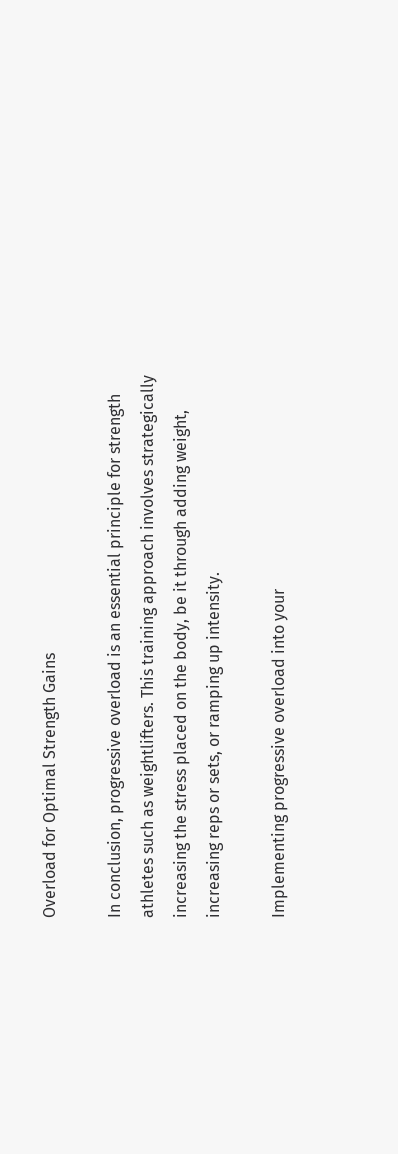Overload for Optimal Strength Gains

In conclusion, progressive overload is an essential principle for strength athletes such as weightlifters. This training approach involves strategically increasing the stress placed on the body, be it through adding weight, increasing reps or sets, or ramping up intensity.

Implementing progressive overload into your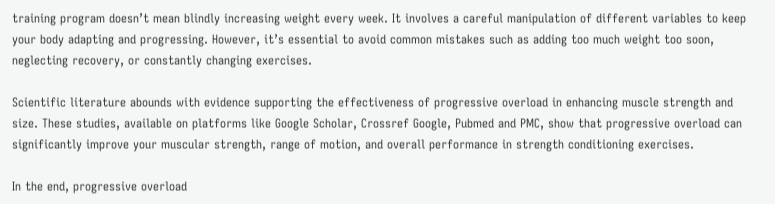training program doesn’t mean blindly increasing weight every week. It involves a careful manipulation of different variables to keep your body adapting and progressing. However, it’s essential to avoid common mistakes such as adding too much weight too soon, neglecting recovery, or constantly changing exercises.

Scientific literature abounds with evidence supporting the effectiveness of progressive overload in enhancing muscle strength and size. These studies, available on platforms like Google Scholar, Crossref Google, Pubmed and PMC, show that progressive overload can significantly improve your muscular strength, range of motion, and overall performance in strength conditioning exercises.

In the end, progressive overload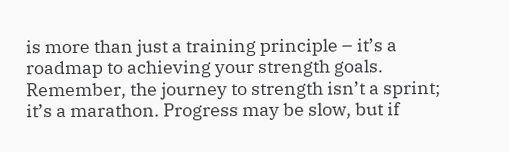is more than just a training principle – it’s a roadmap to achieving your strength goals. Remember, the journey to strength isn’t a sprint; it’s a marathon. Progress may be slow, but if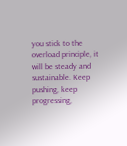you stick to the overload principle, it will be steady and sustainable. Keep pushing, keep progressing,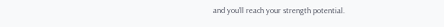and you’ll reach your strength potential.